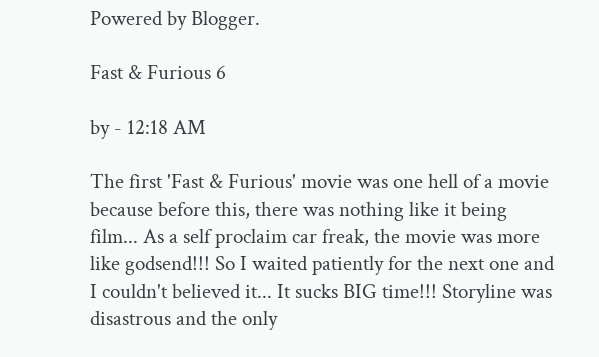Powered by Blogger.

Fast & Furious 6

by - 12:18 AM

The first 'Fast & Furious' movie was one hell of a movie because before this, there was nothing like it being film... As a self proclaim car freak, the movie was more like godsend!!! So I waited patiently for the next one and I couldn't believed it... It sucks BIG time!!! Storyline was disastrous and the only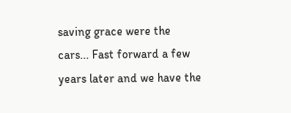saving grace were the cars... Fast forward a few years later and we have the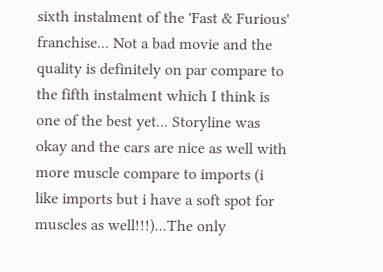sixth instalment of the 'Fast & Furious' franchise... Not a bad movie and the quality is definitely on par compare to the fifth instalment which I think is one of the best yet... Storyline was okay and the cars are nice as well with more muscle compare to imports (i like imports but i have a soft spot for muscles as well!!!)...The only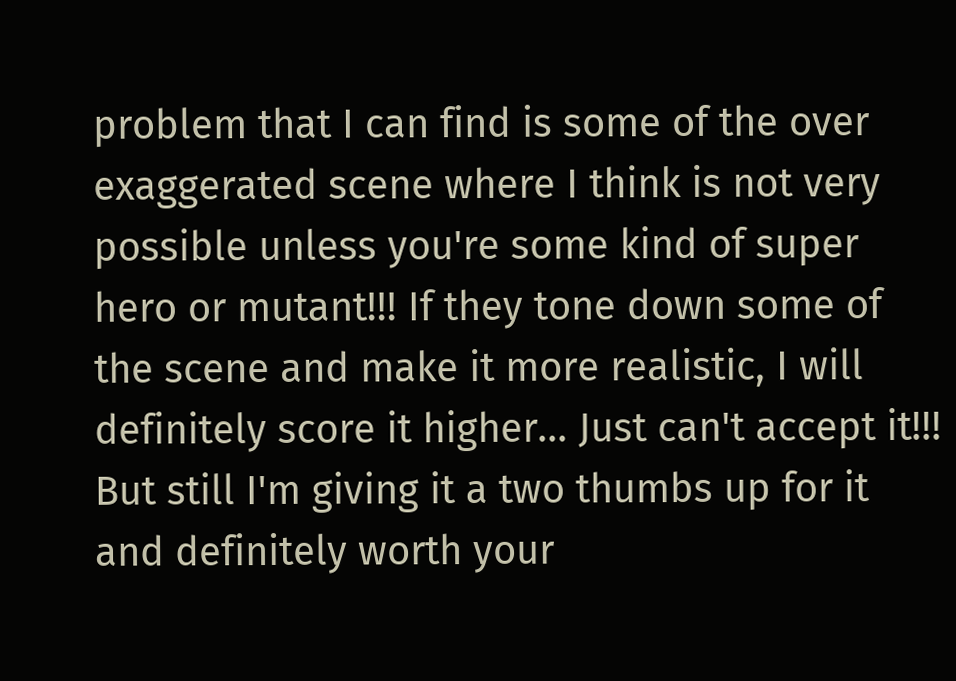problem that I can find is some of the over exaggerated scene where I think is not very possible unless you're some kind of super hero or mutant!!! If they tone down some of the scene and make it more realistic, I will definitely score it higher... Just can't accept it!!! But still I'm giving it a two thumbs up for it and definitely worth your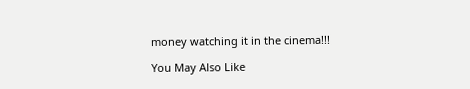money watching it in the cinema!!!

You May Also Like